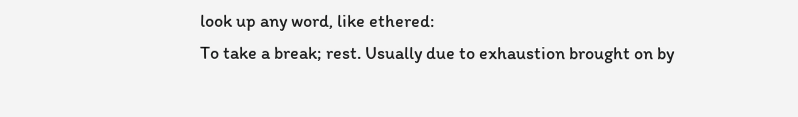look up any word, like ethered:
To take a break; rest. Usually due to exhaustion brought on by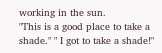working in the sun.
"This is a good place to take a shade." " I got to take a shade!"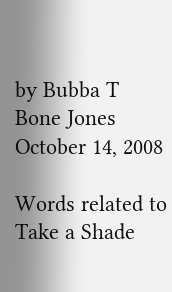by Bubba T Bone Jones October 14, 2008

Words related to Take a Shade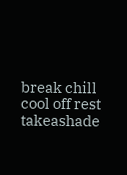break chill cool off rest takeashade